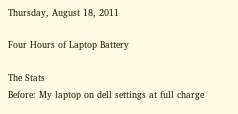Thursday, August 18, 2011

Four Hours of Laptop Battery

The Stats
Before: My laptop on dell settings at full charge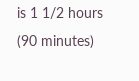is 1 1/2 hours (90 minutes)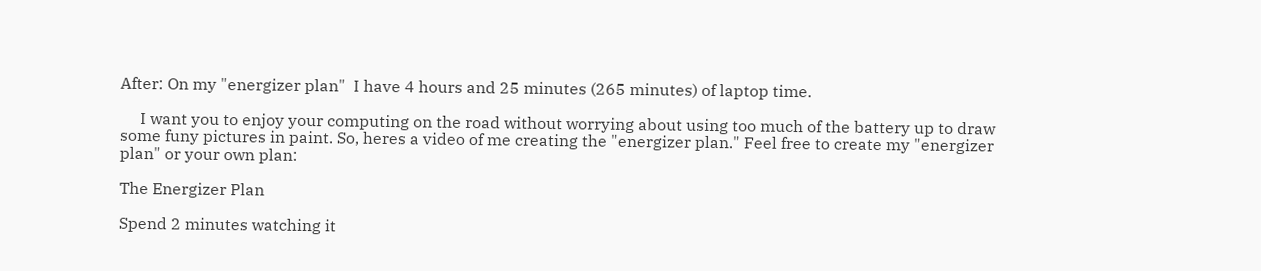After: On my "energizer plan"  I have 4 hours and 25 minutes (265 minutes) of laptop time.

     I want you to enjoy your computing on the road without worrying about using too much of the battery up to draw some funy pictures in paint. So, heres a video of me creating the "energizer plan." Feel free to create my "energizer plan" or your own plan:

The Energizer Plan

Spend 2 minutes watching it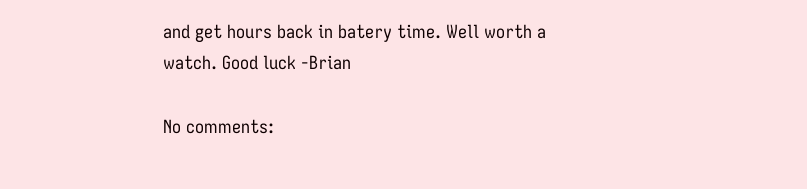and get hours back in batery time. Well worth a watch. Good luck -Brian

No comments: